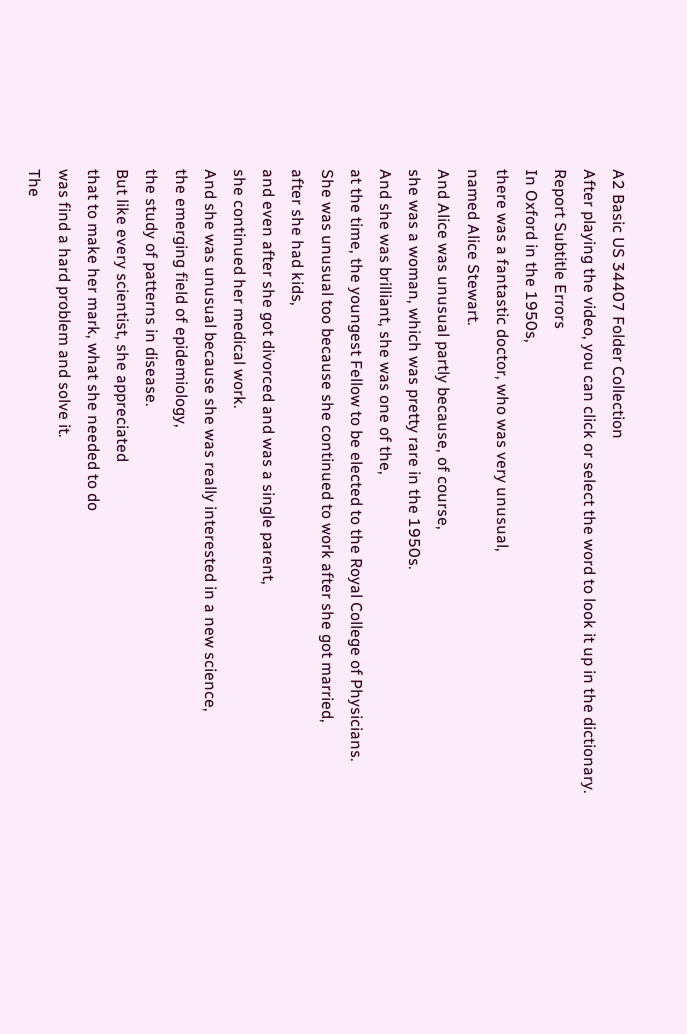A2 Basic US 34407 Folder Collection
After playing the video, you can click or select the word to look it up in the dictionary.
Report Subtitle Errors
In Oxford in the 1950s,
there was a fantastic doctor, who was very unusual,
named Alice Stewart.
And Alice was unusual partly because, of course,
she was a woman, which was pretty rare in the 1950s.
And she was brilliant, she was one of the,
at the time, the youngest Fellow to be elected to the Royal College of Physicians.
She was unusual too because she continued to work after she got married,
after she had kids,
and even after she got divorced and was a single parent,
she continued her medical work.
And she was unusual because she was really interested in a new science,
the emerging field of epidemiology,
the study of patterns in disease.
But like every scientist, she appreciated
that to make her mark, what she needed to do
was find a hard problem and solve it.
The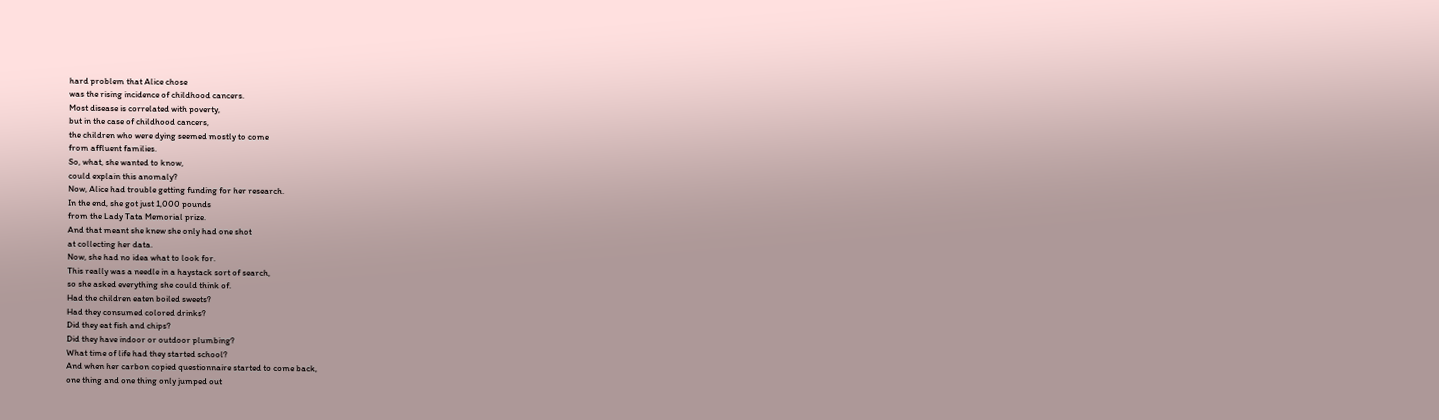hard problem that Alice chose
was the rising incidence of childhood cancers.
Most disease is correlated with poverty,
but in the case of childhood cancers,
the children who were dying seemed mostly to come
from affluent families.
So, what, she wanted to know,
could explain this anomaly?
Now, Alice had trouble getting funding for her research.
In the end, she got just 1,000 pounds
from the Lady Tata Memorial prize.
And that meant she knew she only had one shot
at collecting her data.
Now, she had no idea what to look for.
This really was a needle in a haystack sort of search,
so she asked everything she could think of.
Had the children eaten boiled sweets?
Had they consumed colored drinks?
Did they eat fish and chips?
Did they have indoor or outdoor plumbing?
What time of life had they started school?
And when her carbon copied questionnaire started to come back,
one thing and one thing only jumped out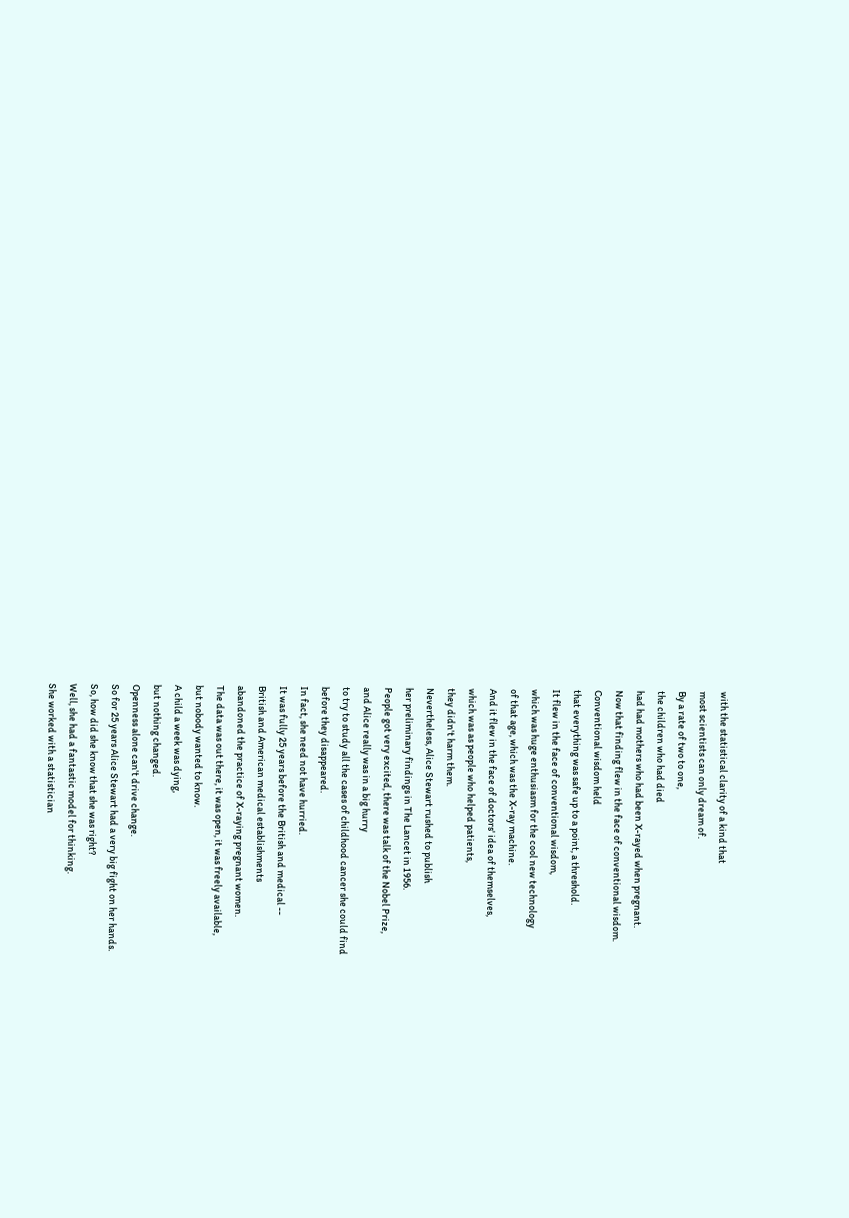with the statistical clarity of a kind that
most scientists can only dream of.
By a rate of two to one,
the children who had died
had had mothers who had been X-rayed when pregnant.
Now that finding flew in the face of conventional wisdom.
Conventional wisdom held
that everything was safe up to a point, a threshold.
It flew in the face of conventional wisdom,
which was huge enthusiasm for the cool new technology
of that age, which was the X-ray machine.
And it flew in the face of doctors' idea of themselves,
which was as people who helped patients,
they didn't harm them.
Nevertheless, Alice Stewart rushed to publish
her preliminary findings in The Lancet in 1956.
People got very excited, there was talk of the Nobel Prize,
and Alice really was in a big hurry
to try to study all the cases of childhood cancer she could find
before they disappeared.
In fact, she need not have hurried.
It was fully 25 years before the British and medical --
British and American medical establishments
abandoned the practice of X-raying pregnant women.
The data was out there, it was open, it was freely available,
but nobody wanted to know.
A child a week was dying,
but nothing changed.
Openness alone can't drive change.
So for 25 years Alice Stewart had a very big fight on her hands.
So, how did she know that she was right?
Well, she had a fantastic model for thinking.
She worked with a statistician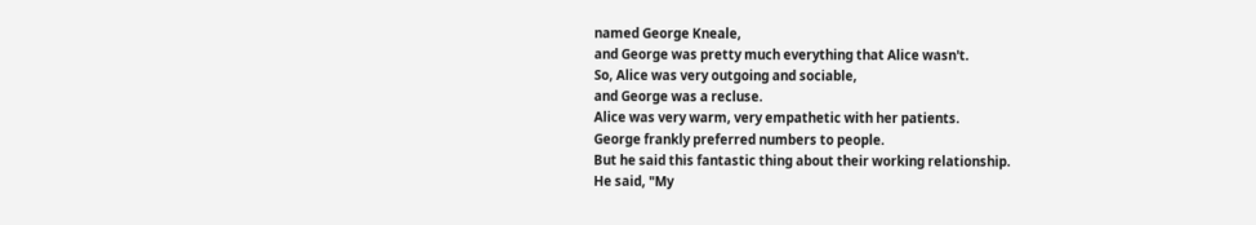named George Kneale,
and George was pretty much everything that Alice wasn't.
So, Alice was very outgoing and sociable,
and George was a recluse.
Alice was very warm, very empathetic with her patients.
George frankly preferred numbers to people.
But he said this fantastic thing about their working relationship.
He said, "My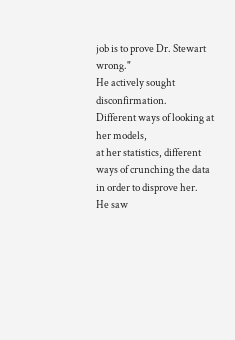job is to prove Dr. Stewart wrong."
He actively sought disconfirmation.
Different ways of looking at her models,
at her statistics, different ways of crunching the data
in order to disprove her.
He saw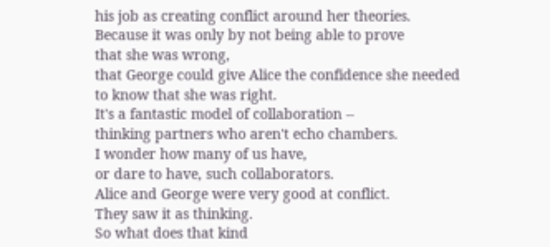his job as creating conflict around her theories.
Because it was only by not being able to prove
that she was wrong,
that George could give Alice the confidence she needed
to know that she was right.
It's a fantastic model of collaboration --
thinking partners who aren't echo chambers.
I wonder how many of us have,
or dare to have, such collaborators.
Alice and George were very good at conflict.
They saw it as thinking.
So what does that kind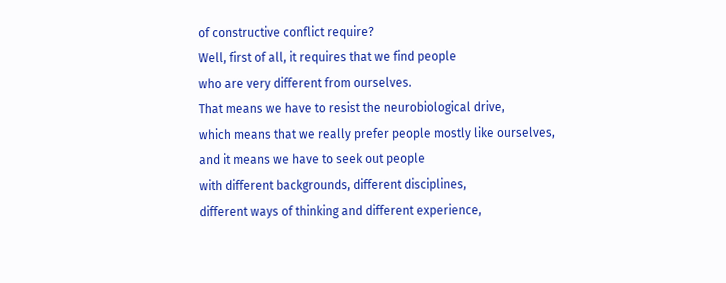of constructive conflict require?
Well, first of all, it requires that we find people
who are very different from ourselves.
That means we have to resist the neurobiological drive,
which means that we really prefer people mostly like ourselves,
and it means we have to seek out people
with different backgrounds, different disciplines,
different ways of thinking and different experience,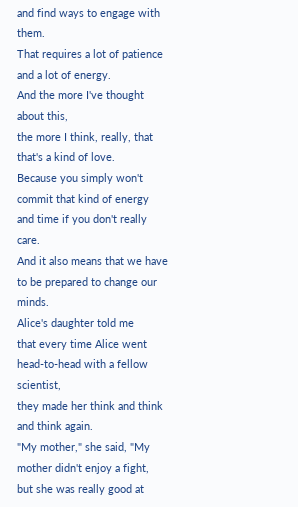and find ways to engage with them.
That requires a lot of patience and a lot of energy.
And the more I've thought about this,
the more I think, really, that that's a kind of love.
Because you simply won't commit that kind of energy
and time if you don't really care.
And it also means that we have to be prepared to change our minds.
Alice's daughter told me
that every time Alice went head-to-head with a fellow scientist,
they made her think and think and think again.
"My mother," she said, "My mother didn't enjoy a fight,
but she was really good at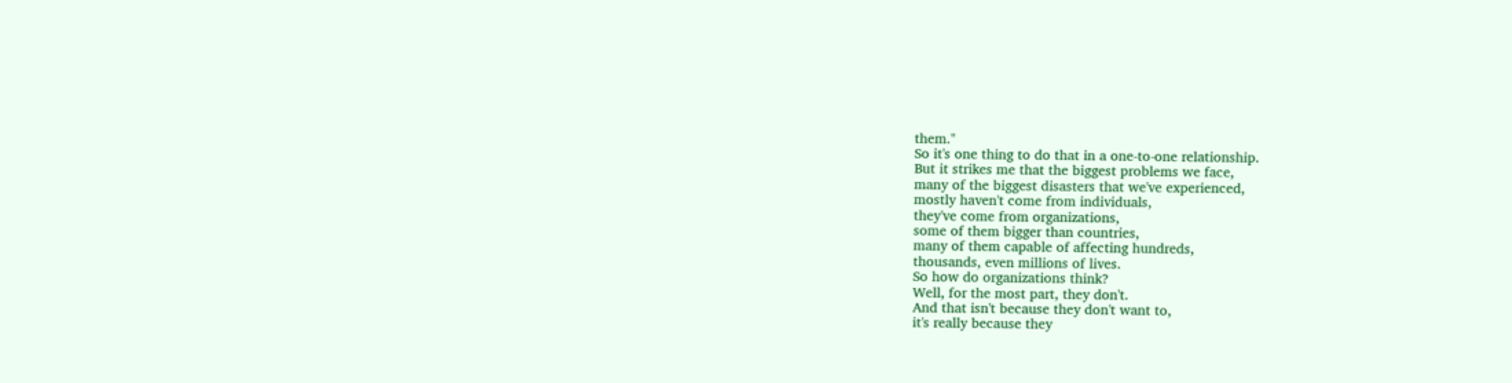them."
So it's one thing to do that in a one-to-one relationship.
But it strikes me that the biggest problems we face,
many of the biggest disasters that we've experienced,
mostly haven't come from individuals,
they've come from organizations,
some of them bigger than countries,
many of them capable of affecting hundreds,
thousands, even millions of lives.
So how do organizations think?
Well, for the most part, they don't.
And that isn't because they don't want to,
it's really because they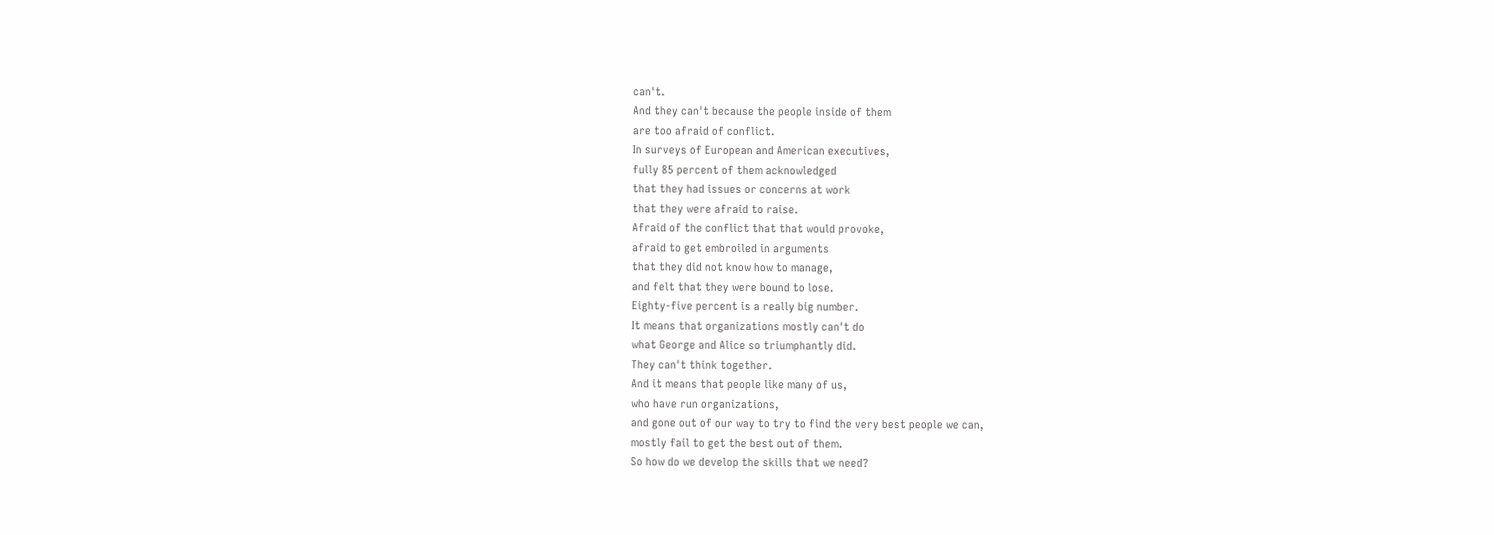can't.
And they can't because the people inside of them
are too afraid of conflict.
In surveys of European and American executives,
fully 85 percent of them acknowledged
that they had issues or concerns at work
that they were afraid to raise.
Afraid of the conflict that that would provoke,
afraid to get embroiled in arguments
that they did not know how to manage,
and felt that they were bound to lose.
Eighty-five percent is a really big number.
It means that organizations mostly can't do
what George and Alice so triumphantly did.
They can't think together.
And it means that people like many of us,
who have run organizations,
and gone out of our way to try to find the very best people we can,
mostly fail to get the best out of them.
So how do we develop the skills that we need?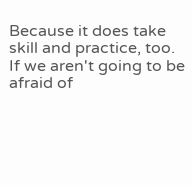Because it does take skill and practice, too.
If we aren't going to be afraid of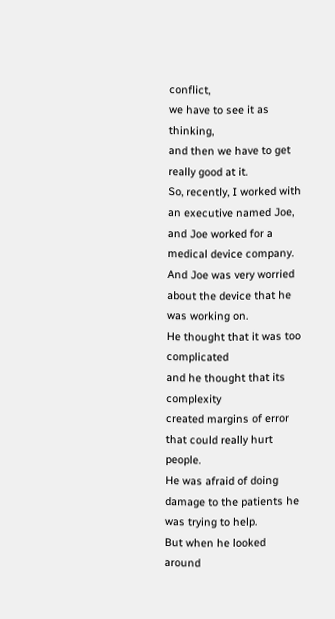conflict,
we have to see it as thinking,
and then we have to get really good at it.
So, recently, I worked with an executive named Joe,
and Joe worked for a medical device company.
And Joe was very worried about the device that he was working on.
He thought that it was too complicated
and he thought that its complexity
created margins of error that could really hurt people.
He was afraid of doing damage to the patients he was trying to help.
But when he looked around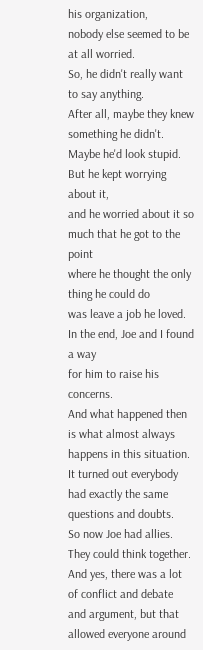his organization,
nobody else seemed to be at all worried.
So, he didn't really want to say anything.
After all, maybe they knew something he didn't.
Maybe he'd look stupid.
But he kept worrying about it,
and he worried about it so much that he got to the point
where he thought the only thing he could do
was leave a job he loved.
In the end, Joe and I found a way
for him to raise his concerns.
And what happened then is what almost always
happens in this situation.
It turned out everybody had exactly the same
questions and doubts.
So now Joe had allies. They could think together.
And yes, there was a lot of conflict and debate
and argument, but that allowed everyone around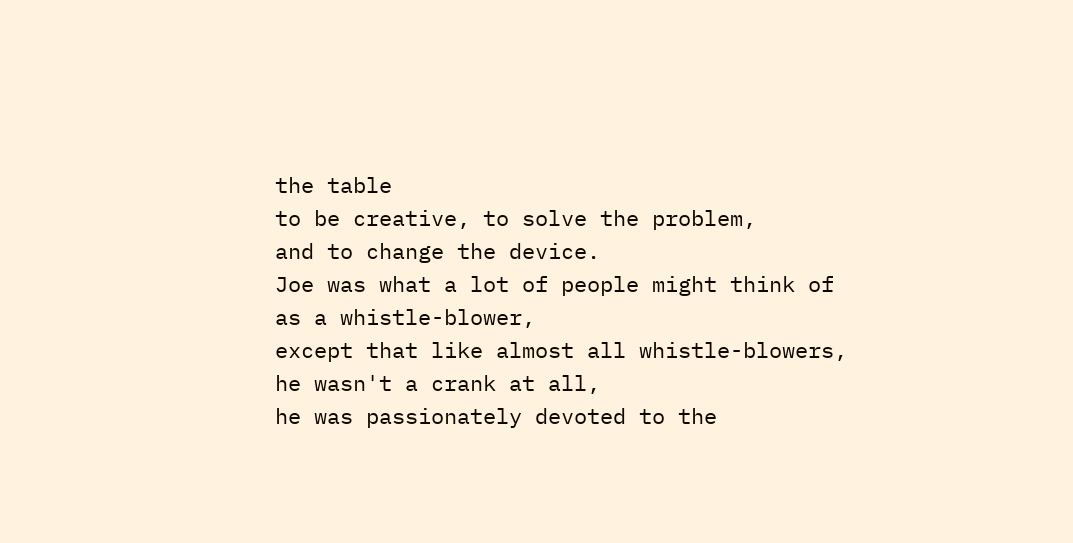the table
to be creative, to solve the problem,
and to change the device.
Joe was what a lot of people might think of
as a whistle-blower,
except that like almost all whistle-blowers,
he wasn't a crank at all,
he was passionately devoted to the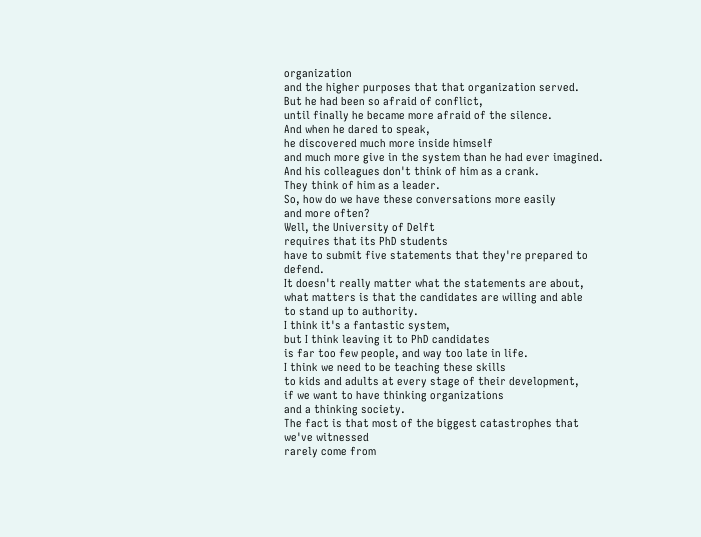organization
and the higher purposes that that organization served.
But he had been so afraid of conflict,
until finally he became more afraid of the silence.
And when he dared to speak,
he discovered much more inside himself
and much more give in the system than he had ever imagined.
And his colleagues don't think of him as a crank.
They think of him as a leader.
So, how do we have these conversations more easily
and more often?
Well, the University of Delft
requires that its PhD students
have to submit five statements that they're prepared to defend.
It doesn't really matter what the statements are about,
what matters is that the candidates are willing and able
to stand up to authority.
I think it's a fantastic system,
but I think leaving it to PhD candidates
is far too few people, and way too late in life.
I think we need to be teaching these skills
to kids and adults at every stage of their development,
if we want to have thinking organizations
and a thinking society.
The fact is that most of the biggest catastrophes that we've witnessed
rarely come from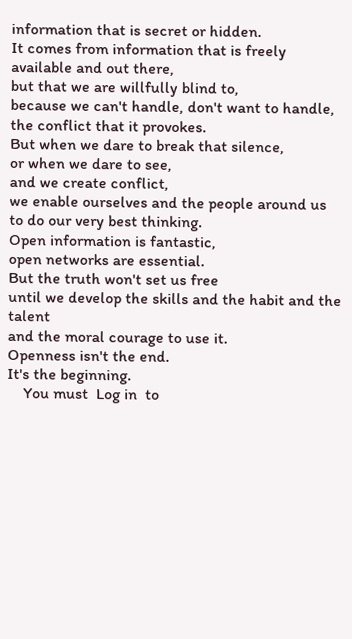information that is secret or hidden.
It comes from information that is freely available and out there,
but that we are willfully blind to,
because we can't handle, don't want to handle,
the conflict that it provokes.
But when we dare to break that silence,
or when we dare to see,
and we create conflict,
we enable ourselves and the people around us
to do our very best thinking.
Open information is fantastic,
open networks are essential.
But the truth won't set us free
until we develop the skills and the habit and the talent
and the moral courage to use it.
Openness isn't the end.
It's the beginning.
    You must  Log in  to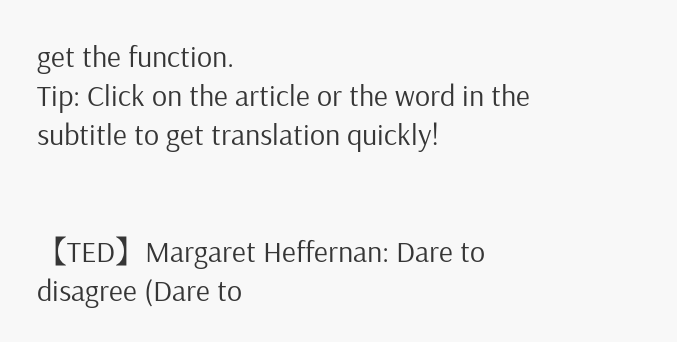get the function.
Tip: Click on the article or the word in the subtitle to get translation quickly!


【TED】Margaret Heffernan: Dare to disagree (Dare to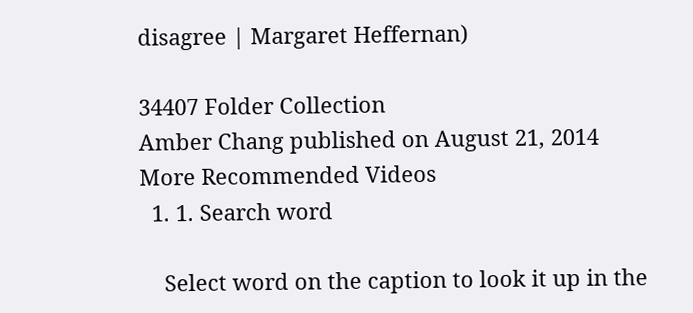disagree | Margaret Heffernan)

34407 Folder Collection
Amber Chang published on August 21, 2014
More Recommended Videos
  1. 1. Search word

    Select word on the caption to look it up in the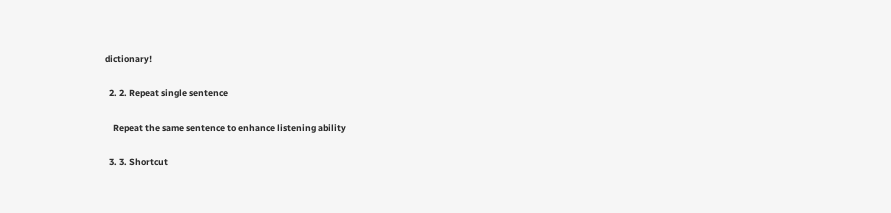dictionary!

  2. 2. Repeat single sentence

    Repeat the same sentence to enhance listening ability

  3. 3. Shortcut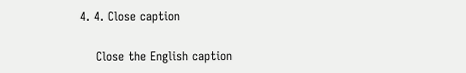4. 4. Close caption

    Close the English caption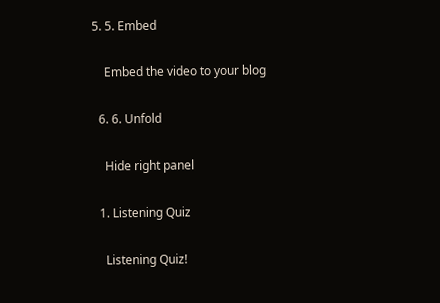5. 5. Embed

    Embed the video to your blog

  6. 6. Unfold

    Hide right panel

  1. Listening Quiz

    Listening Quiz!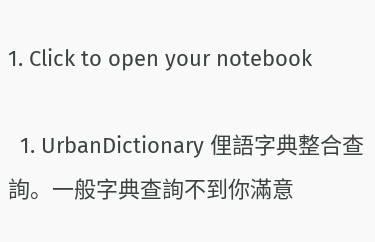1. Click to open your notebook

  1. UrbanDictionary 俚語字典整合查詢。一般字典查詢不到你滿意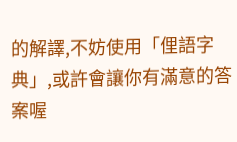的解譯,不妨使用「俚語字典」,或許會讓你有滿意的答案喔